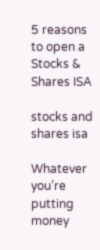5 reasons to open a Stocks & Shares ISA

stocks and shares isa

Whatever you’re putting money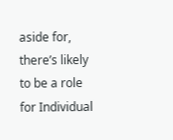aside for, there’s likely to be a role for Individual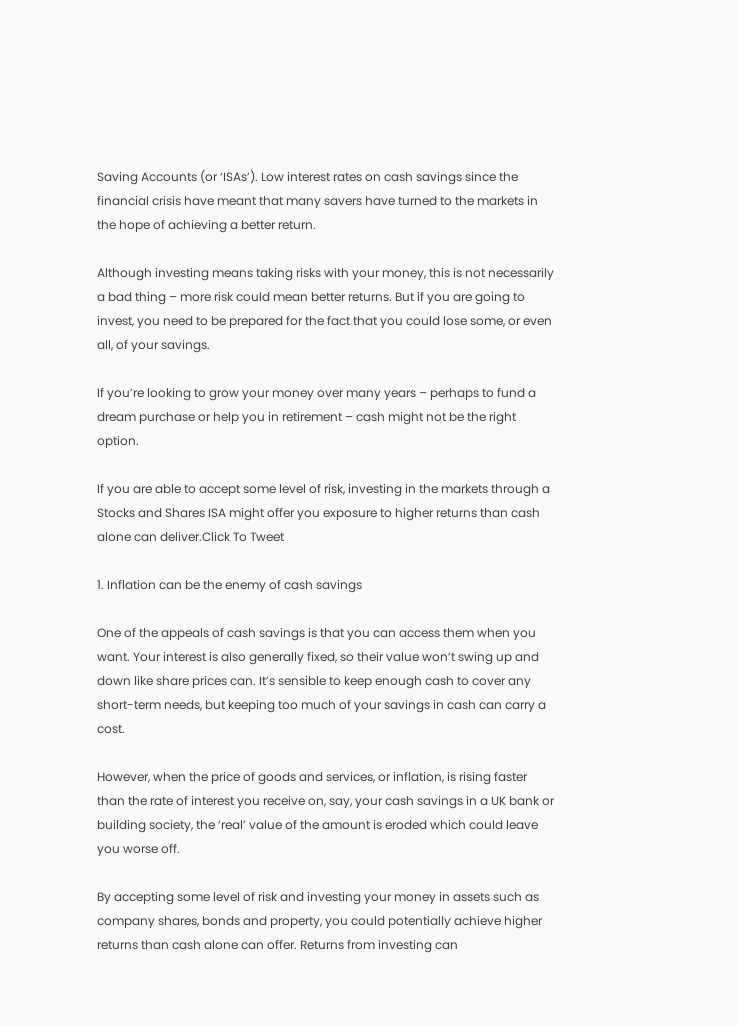Saving Accounts (or ‘ISAs’). Low interest rates on cash savings since the financial crisis have meant that many savers have turned to the markets in the hope of achieving a better return.

Although investing means taking risks with your money, this is not necessarily a bad thing – more risk could mean better returns. But if you are going to invest, you need to be prepared for the fact that you could lose some, or even all, of your savings.

If you’re looking to grow your money over many years – perhaps to fund a dream purchase or help you in retirement – cash might not be the right option.

If you are able to accept some level of risk, investing in the markets through a Stocks and Shares ISA might offer you exposure to higher returns than cash alone can deliver.Click To Tweet

1. Inflation can be the enemy of cash savings

One of the appeals of cash savings is that you can access them when you want. Your interest is also generally fixed, so their value won’t swing up and down like share prices can. It’s sensible to keep enough cash to cover any short-term needs, but keeping too much of your savings in cash can carry a cost.

However, when the price of goods and services, or inflation, is rising faster than the rate of interest you receive on, say, your cash savings in a UK bank or building society, the ‘real’ value of the amount is eroded which could leave you worse off.

By accepting some level of risk and investing your money in assets such as company shares, bonds and property, you could potentially achieve higher returns than cash alone can offer. Returns from investing can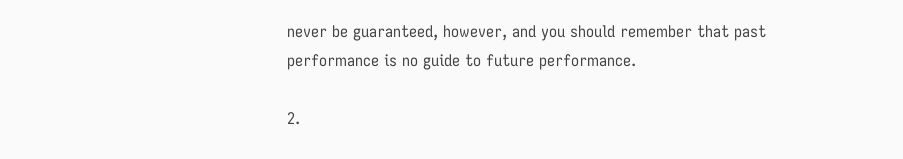never be guaranteed, however, and you should remember that past performance is no guide to future performance.

2.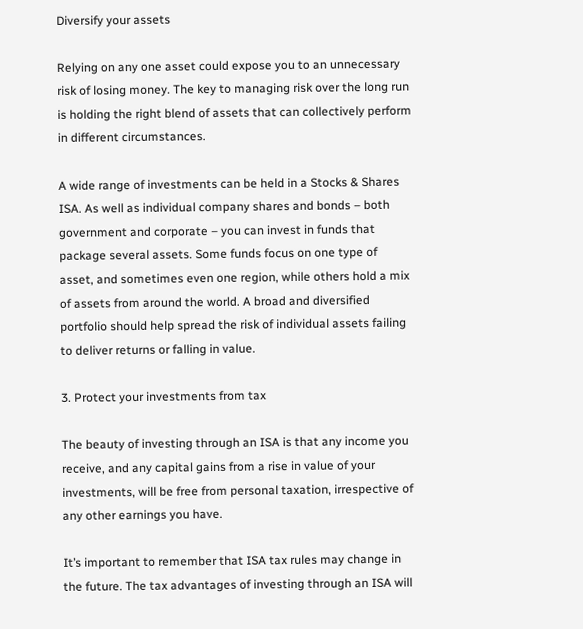Diversify your assets

Relying on any one asset could expose you to an unnecessary risk of losing money. The key to managing risk over the long run is holding the right blend of assets that can collectively perform in different circumstances.

A wide range of investments can be held in a Stocks & Shares ISA. As well as individual company shares and bonds – both government and corporate – you can invest in funds that package several assets. Some funds focus on one type of asset, and sometimes even one region, while others hold a mix of assets from around the world. A broad and diversified portfolio should help spread the risk of individual assets failing to deliver returns or falling in value.

3. Protect your investments from tax

The beauty of investing through an ISA is that any income you receive, and any capital gains from a rise in value of your investments, will be free from personal taxation, irrespective of any other earnings you have.

It’s important to remember that ISA tax rules may change in the future. The tax advantages of investing through an ISA will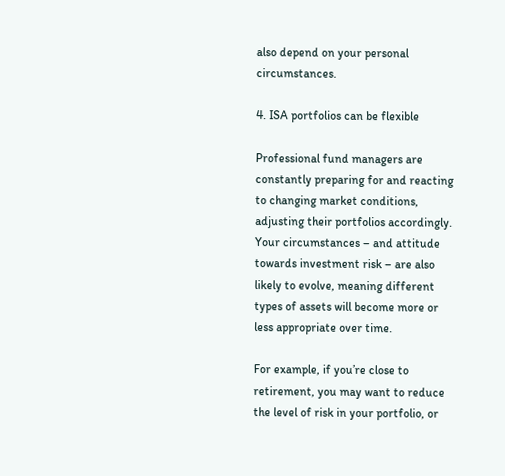also depend on your personal circumstances.

4. ISA portfolios can be flexible

Professional fund managers are constantly preparing for and reacting to changing market conditions, adjusting their portfolios accordingly. Your circumstances – and attitude towards investment risk – are also likely to evolve, meaning different types of assets will become more or less appropriate over time.

For example, if you’re close to retirement, you may want to reduce the level of risk in your portfolio, or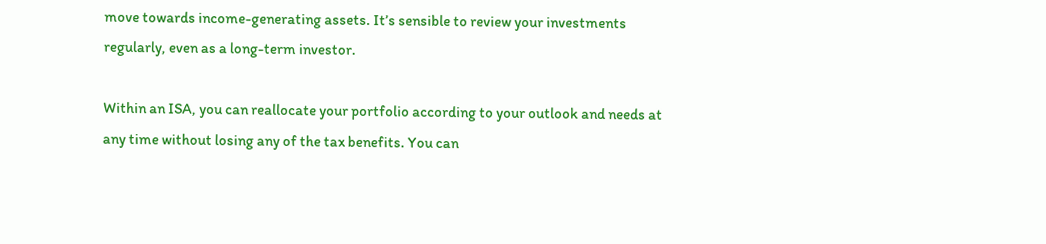move towards income-generating assets. It’s sensible to review your investments regularly, even as a long-term investor.

Within an ISA, you can reallocate your portfolio according to your outlook and needs at any time without losing any of the tax benefits. You can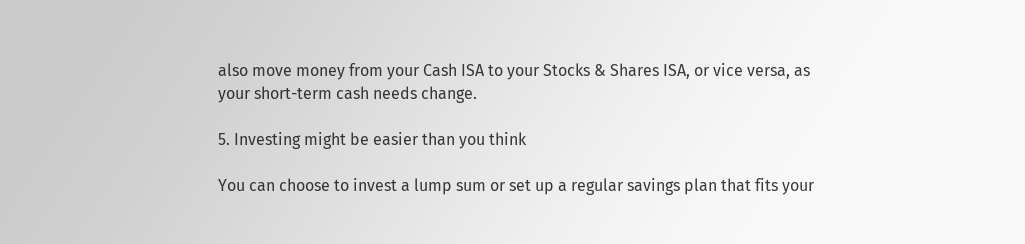also move money from your Cash ISA to your Stocks & Shares ISA, or vice versa, as your short-term cash needs change.

5. Investing might be easier than you think

You can choose to invest a lump sum or set up a regular savings plan that fits your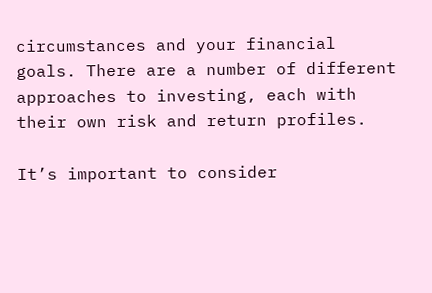circumstances and your financial goals. There are a number of different approaches to investing, each with their own risk and return profiles.

It’s important to consider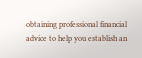obtaining professional financial advice to help you establish an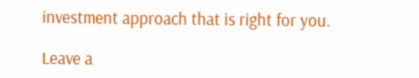investment approach that is right for you.

Leave a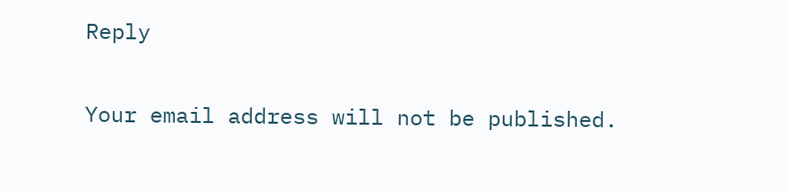Reply

Your email address will not be published.